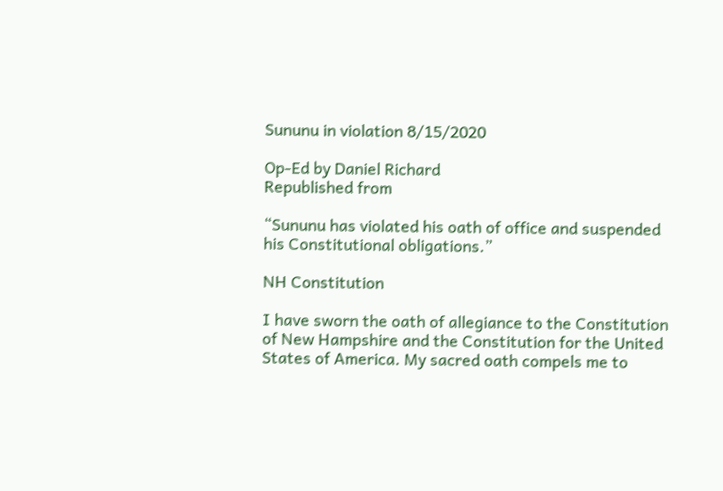Sununu in violation 8/15/2020

Op-Ed by Daniel Richard
Republished from

“Sununu has violated his oath of office and suspended his Constitutional obligations.”

NH Constitution

I have sworn the oath of allegiance to the Constitution of New Hampshire and the Constitution for the United States of America. My sacred oath compels me to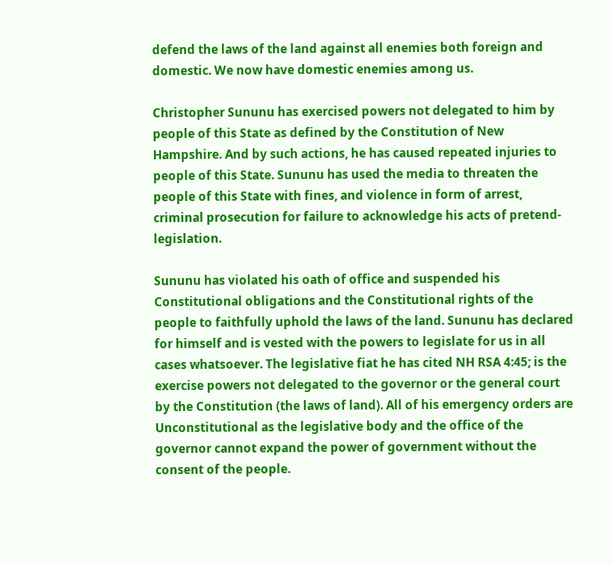defend the laws of the land against all enemies both foreign and domestic. We now have domestic enemies among us.

Christopher Sununu has exercised powers not delegated to him by people of this State as defined by the Constitution of New Hampshire. And by such actions, he has caused repeated injuries to people of this State. Sununu has used the media to threaten the people of this State with fines, and violence in form of arrest, criminal prosecution for failure to acknowledge his acts of pretend-legislation.

Sununu has violated his oath of office and suspended his Constitutional obligations and the Constitutional rights of the people to faithfully uphold the laws of the land. Sununu has declared for himself and is vested with the powers to legislate for us in all cases whatsoever. The legislative fiat he has cited NH RSA 4:45; is the exercise powers not delegated to the governor or the general court by the Constitution (the laws of land). All of his emergency orders are Unconstitutional as the legislative body and the office of the governor cannot expand the power of government without the consent of the people.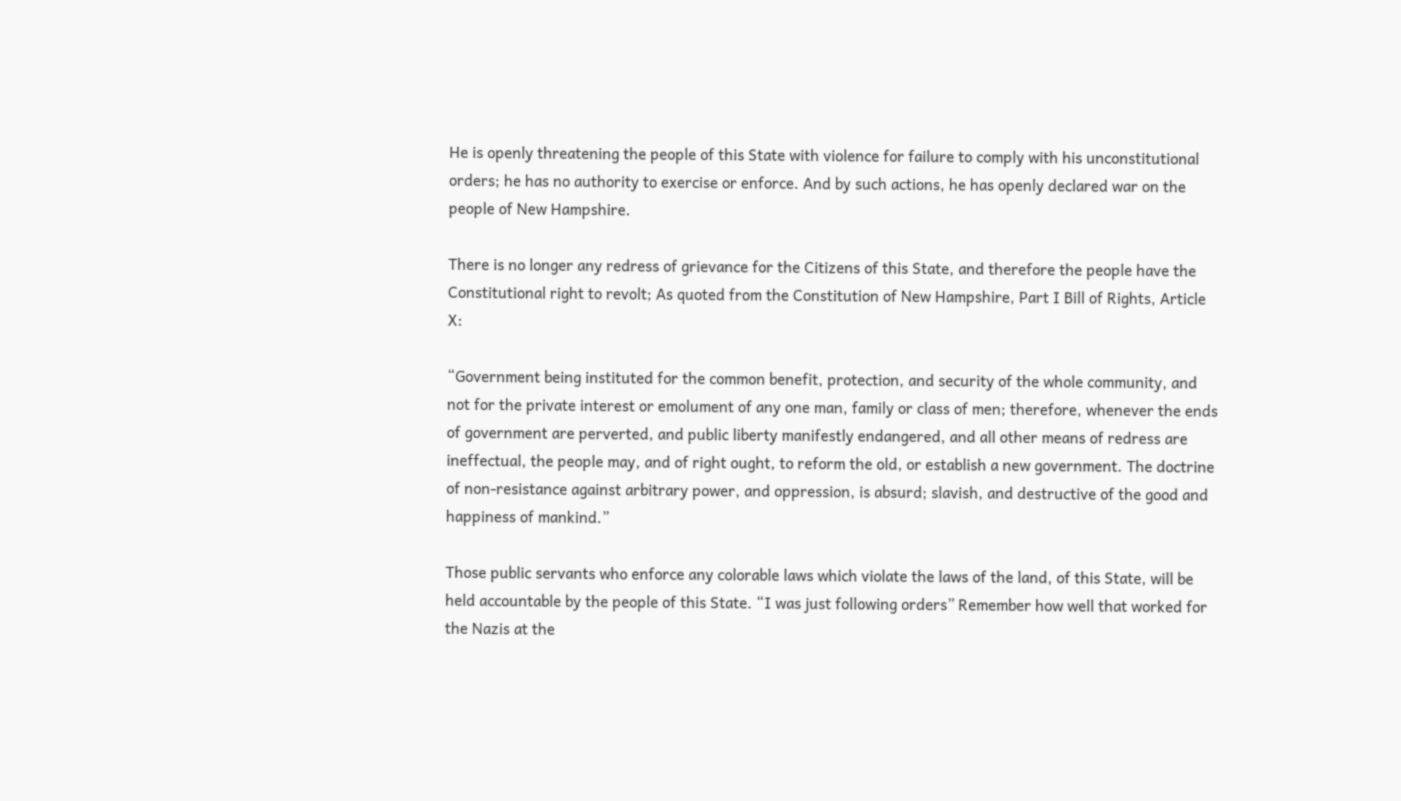He is openly threatening the people of this State with violence for failure to comply with his unconstitutional orders; he has no authority to exercise or enforce. And by such actions, he has openly declared war on the people of New Hampshire.

There is no longer any redress of grievance for the Citizens of this State, and therefore the people have the Constitutional right to revolt; As quoted from the Constitution of New Hampshire, Part I Bill of Rights, Article X:

“Government being instituted for the common benefit, protection, and security of the whole community, and not for the private interest or emolument of any one man, family or class of men; therefore, whenever the ends of government are perverted, and public liberty manifestly endangered, and all other means of redress are ineffectual, the people may, and of right ought, to reform the old, or establish a new government. The doctrine of non-resistance against arbitrary power, and oppression, is absurd; slavish, and destructive of the good and happiness of mankind.”

Those public servants who enforce any colorable laws which violate the laws of the land, of this State, will be held accountable by the people of this State. “I was just following orders” Remember how well that worked for the Nazis at the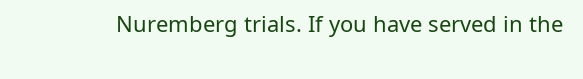Nuremberg trials. If you have served in the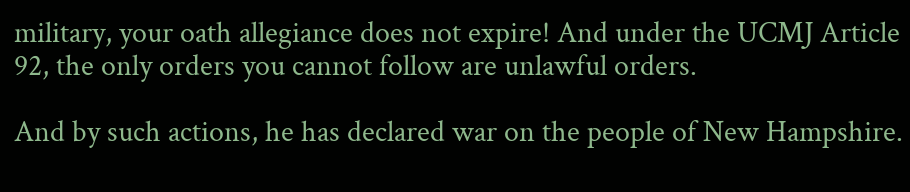military, your oath allegiance does not expire! And under the UCMJ Article 92, the only orders you cannot follow are unlawful orders.

And by such actions, he has declared war on the people of New Hampshire.